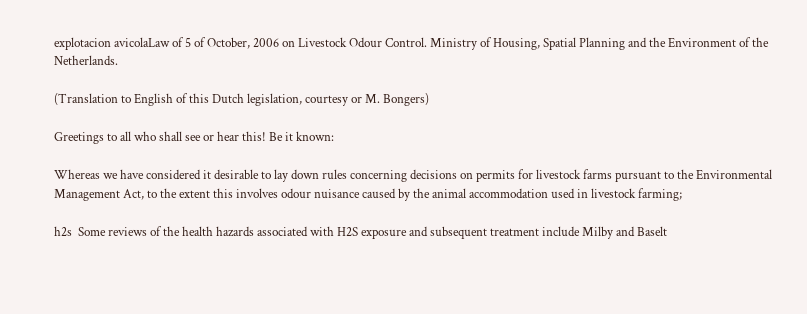explotacion avicolaLaw of 5 of October, 2006 on Livestock Odour Control. Ministry of Housing, Spatial Planning and the Environment of the Netherlands.

(Translation to English of this Dutch legislation, courtesy or M. Bongers)

Greetings to all who shall see or hear this! Be it known:

Whereas we have considered it desirable to lay down rules concerning decisions on permits for livestock farms pursuant to the Environmental Management Act, to the extent this involves odour nuisance caused by the animal accommodation used in livestock farming;

h2s  Some reviews of the health hazards associated with H2S exposure and subsequent treatment include Milby and Baselt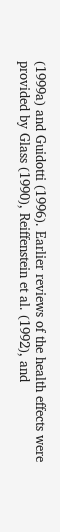(1999a) and Guidotti (1996). Earlier reviews of the health effects were provided by Glass (1990), Reiffenstein et al. (1992), and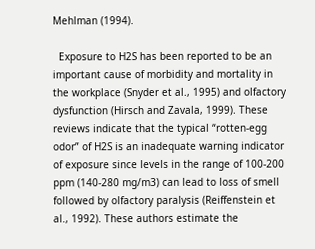Mehlman (1994).

  Exposure to H2S has been reported to be an important cause of morbidity and mortality in the workplace (Snyder et al., 1995) and olfactory dysfunction (Hirsch and Zavala, 1999). These reviews indicate that the typical “rotten-egg odor” of H2S is an inadequate warning indicator of exposure since levels in the range of 100-200 ppm (140-280 mg/m3) can lead to loss of smell followed by olfactory paralysis (Reiffenstein et al., 1992). These authors estimate the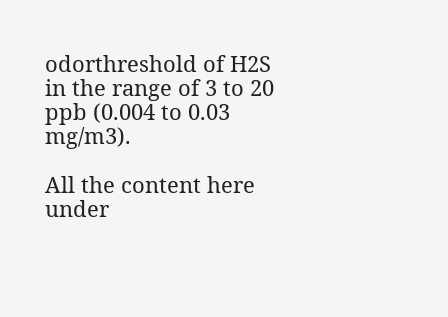odorthreshold of H2S in the range of 3 to 20 ppb (0.004 to 0.03 mg/m3).

All the content here under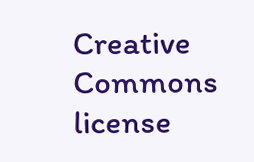Creative Commons license